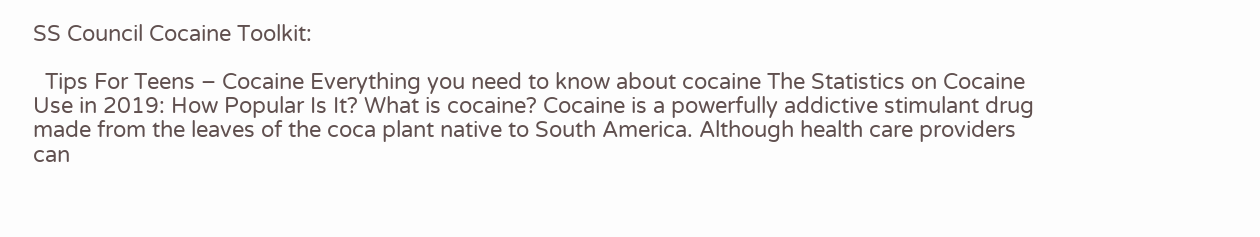SS Council Cocaine Toolkit:

  Tips For Teens – Cocaine Everything you need to know about cocaine The Statistics on Cocaine Use in 2019: How Popular Is It? What is cocaine? Cocaine is a powerfully addictive stimulant drug made from the leaves of the coca plant native to South America. Although health care providers can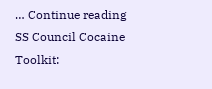… Continue reading SS Council Cocaine Toolkit: